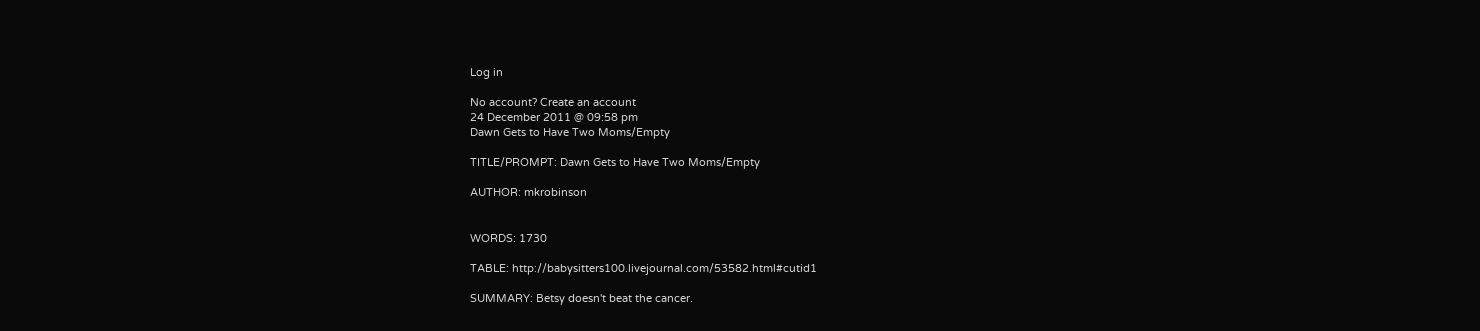Log in

No account? Create an account
24 December 2011 @ 09:58 pm
Dawn Gets to Have Two Moms/Empty

TITLE/PROMPT: Dawn Gets to Have Two Moms/Empty

AUTHOR: mkrobinson


WORDS: 1730

TABLE: http://babysitters100.livejournal.com/53582.html#cutid1

SUMMARY: Betsy doesn't beat the cancer.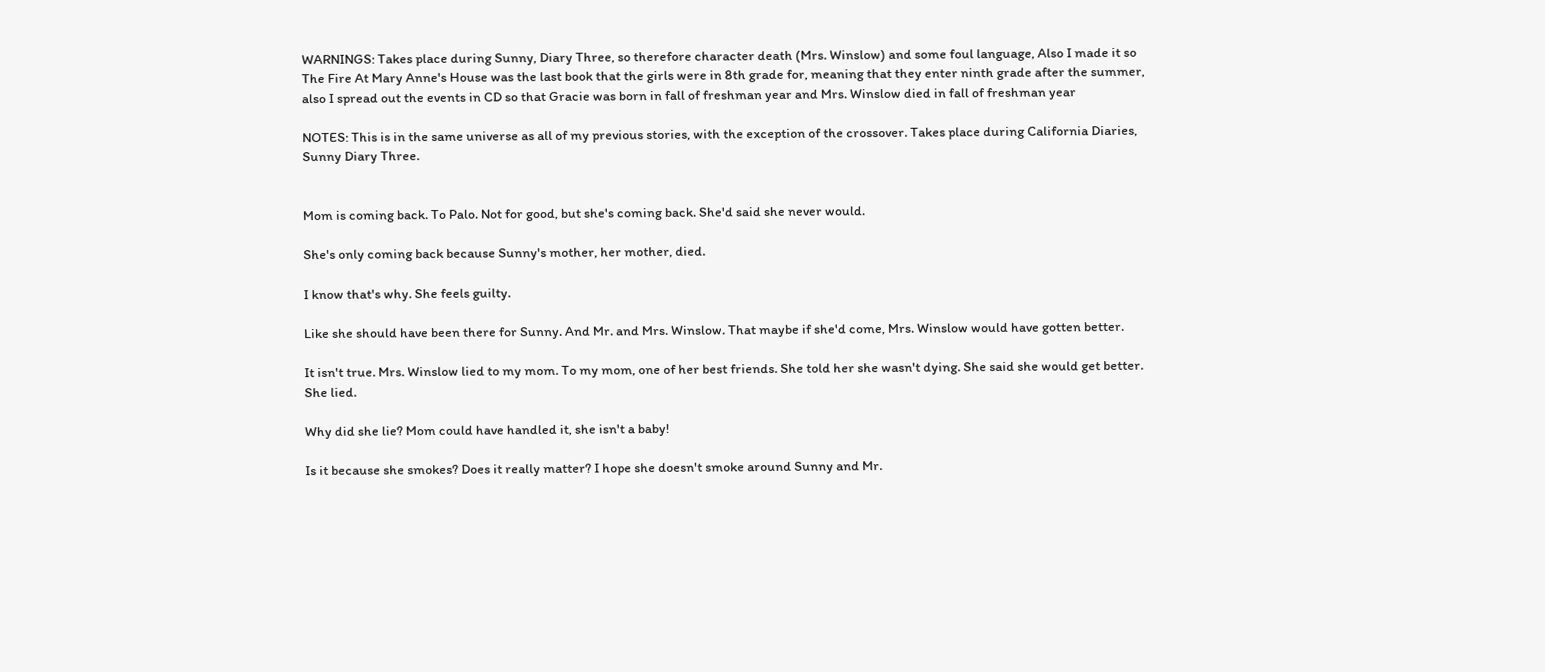WARNINGS: Takes place during Sunny, Diary Three, so therefore character death (Mrs. Winslow) and some foul language, Also I made it so The Fire At Mary Anne's House was the last book that the girls were in 8th grade for, meaning that they enter ninth grade after the summer, also I spread out the events in CD so that Gracie was born in fall of freshman year and Mrs. Winslow died in fall of freshman year

NOTES: This is in the same universe as all of my previous stories, with the exception of the crossover. Takes place during California Diaries, Sunny Diary Three.


Mom is coming back. To Palo. Not for good, but she's coming back. She'd said she never would.

She's only coming back because Sunny's mother, her mother, died.

I know that's why. She feels guilty.

Like she should have been there for Sunny. And Mr. and Mrs. Winslow. That maybe if she'd come, Mrs. Winslow would have gotten better.

It isn't true. Mrs. Winslow lied to my mom. To my mom, one of her best friends. She told her she wasn't dying. She said she would get better. She lied.

Why did she lie? Mom could have handled it, she isn't a baby!

Is it because she smokes? Does it really matter? I hope she doesn't smoke around Sunny and Mr.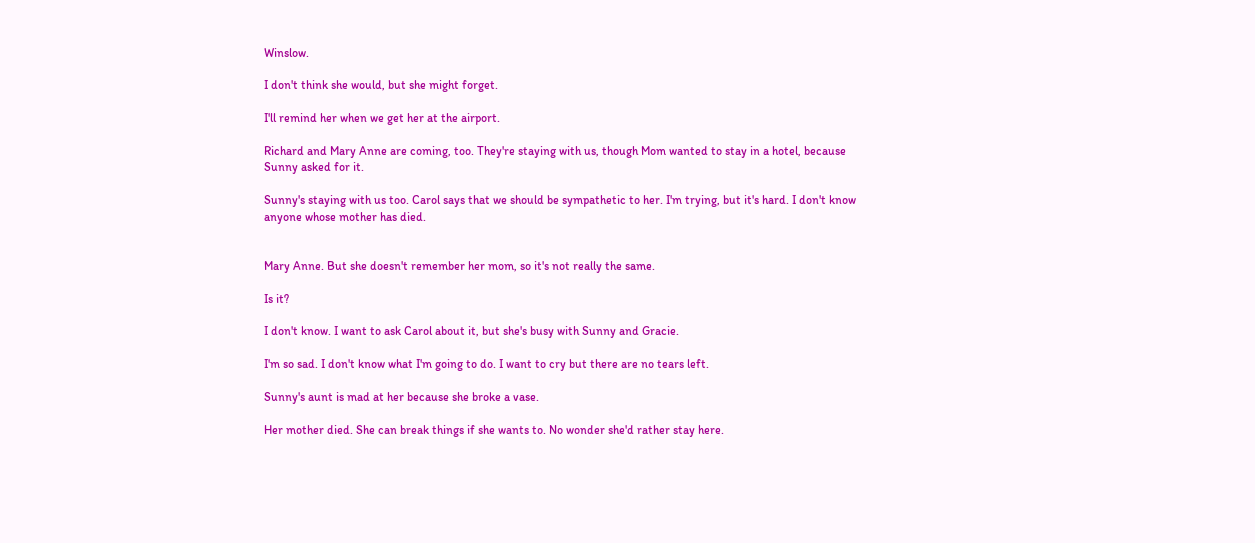Winslow.

I don't think she would, but she might forget.

I'll remind her when we get her at the airport.

Richard and Mary Anne are coming, too. They're staying with us, though Mom wanted to stay in a hotel, because Sunny asked for it.

Sunny's staying with us too. Carol says that we should be sympathetic to her. I'm trying, but it's hard. I don't know anyone whose mother has died.


Mary Anne. But she doesn't remember her mom, so it's not really the same.

Is it?

I don't know. I want to ask Carol about it, but she's busy with Sunny and Gracie.

I'm so sad. I don't know what I'm going to do. I want to cry but there are no tears left.

Sunny's aunt is mad at her because she broke a vase.

Her mother died. She can break things if she wants to. No wonder she'd rather stay here.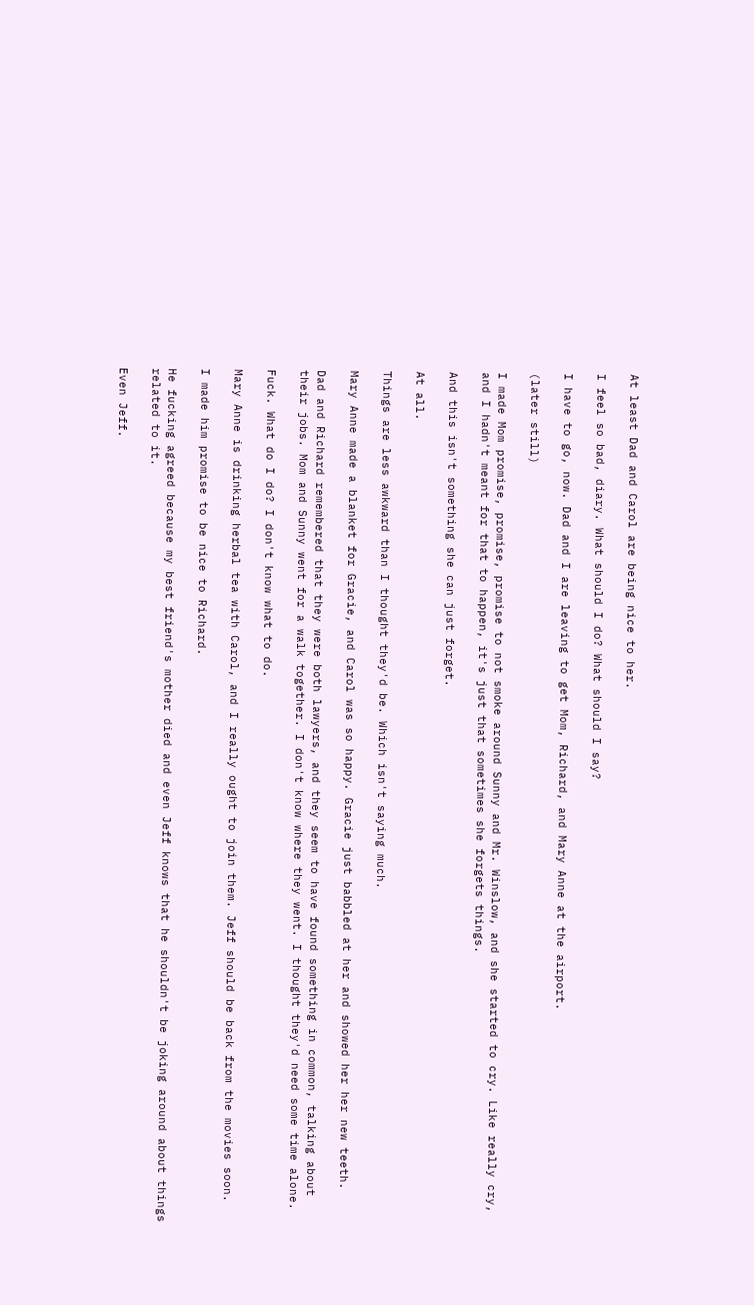At least Dad and Carol are being nice to her.

I feel so bad, diary. What should I do? What should I say?

I have to go, now. Dad and I are leaving to get Mom, Richard, and Mary Anne at the airport.

(later still)

I made Mom promise, promise, promise to not smoke around Sunny and Mr. Winslow, and she started to cry. Like really cry, and I hadn't meant for that to happen, it's just that sometimes she forgets things.

And this isn't something she can just forget.

At all.

Things are less awkward than I thought they'd be. Which isn't saying much.

Mary Anne made a blanket for Gracie, and Carol was so happy. Gracie just babbled at her and showed her her new teeth.

Dad and Richard remembered that they were both lawyers, and they seem to have found something in common, talking about their jobs. Mom and Sunny went for a walk together. I don't know where they went. I thought they'd need some time alone.

Fuck. What do I do? I don't know what to do.

Mary Anne is drinking herbal tea with Carol, and I really ought to join them. Jeff should be back from the movies soon.

I made him promise to be nice to Richard.

He fucking agreed because my best friend's mother died and even Jeff knows that he shouldn't be joking around about things related to it.

Even Jeff.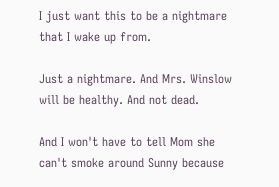I just want this to be a nightmare that I wake up from.

Just a nightmare. And Mrs. Winslow will be healthy. And not dead.

And I won't have to tell Mom she can't smoke around Sunny because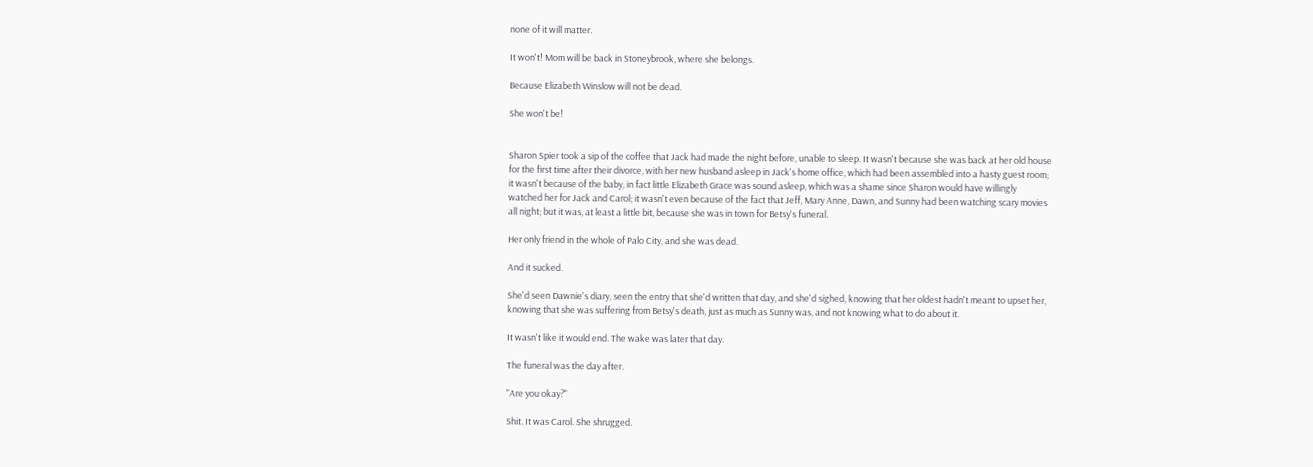none of it will matter.

It won't! Mom will be back in Stoneybrook, where she belongs.

Because Elizabeth Winslow will not be dead.

She won't be!


Sharon Spier took a sip of the coffee that Jack had made the night before, unable to sleep. It wasn't because she was back at her old house for the first time after their divorce, with her new husband asleep in Jack's home office, which had been assembled into a hasty guest room; it wasn't because of the baby, in fact little Elizabeth Grace was sound asleep, which was a shame since Sharon would have willingly watched her for Jack and Carol; it wasn't even because of the fact that Jeff, Mary Anne, Dawn, and Sunny had been watching scary movies all night; but it was, at least a little bit, because she was in town for Betsy's funeral.

Her only friend in the whole of Palo City, and she was dead.

And it sucked.

She'd seen Dawnie's diary, seen the entry that she'd written that day, and she'd sighed, knowing that her oldest hadn't meant to upset her, knowing that she was suffering from Betsy's death, just as much as Sunny was, and not knowing what to do about it.

It wasn't like it would end. The wake was later that day.

The funeral was the day after.

"Are you okay?"

Shit. It was Carol. She shrugged.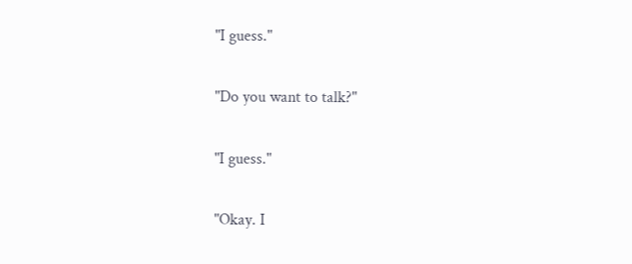"I guess."

"Do you want to talk?"

"I guess."

"Okay. I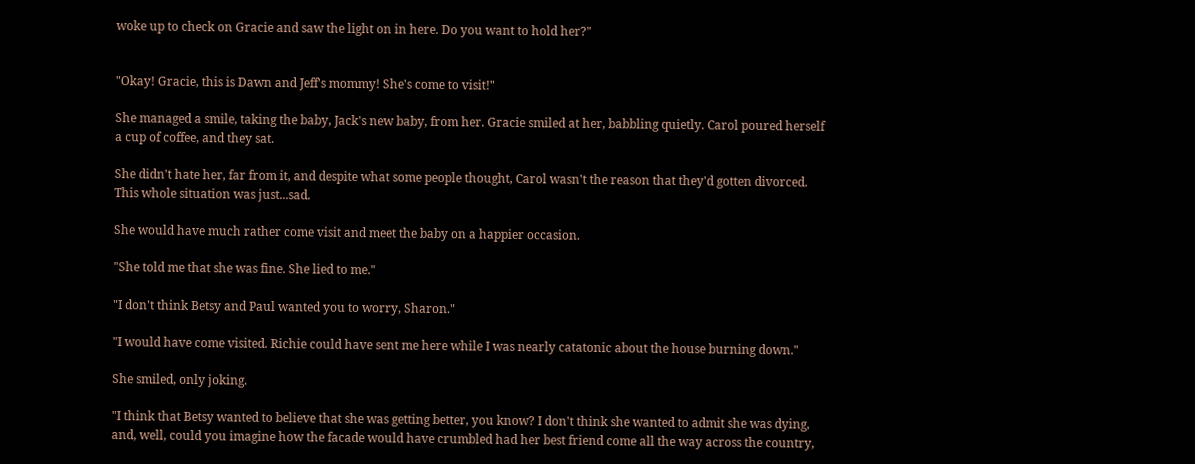woke up to check on Gracie and saw the light on in here. Do you want to hold her?"


"Okay! Gracie, this is Dawn and Jeff's mommy! She's come to visit!"

She managed a smile, taking the baby, Jack's new baby, from her. Gracie smiled at her, babbling quietly. Carol poured herself a cup of coffee, and they sat.

She didn't hate her, far from it, and despite what some people thought, Carol wasn't the reason that they'd gotten divorced. This whole situation was just...sad.

She would have much rather come visit and meet the baby on a happier occasion.

"She told me that she was fine. She lied to me."

"I don't think Betsy and Paul wanted you to worry, Sharon."

"I would have come visited. Richie could have sent me here while I was nearly catatonic about the house burning down."

She smiled, only joking.

"I think that Betsy wanted to believe that she was getting better, you know? I don't think she wanted to admit she was dying, and, well, could you imagine how the facade would have crumbled had her best friend come all the way across the country,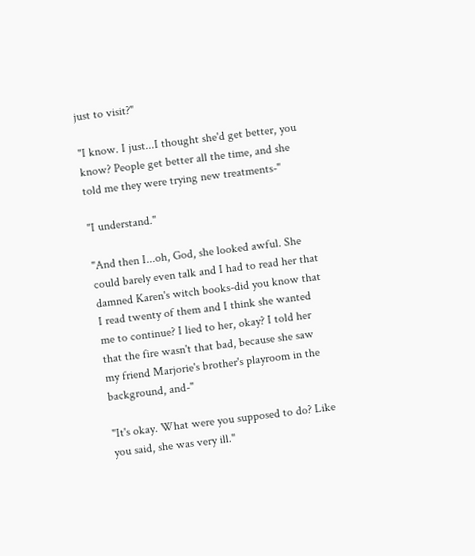just to visit?"

"I know. I just...I thought she'd get better, you know? People get better all the time, and she told me they were trying new treatments-"

"I understand."

"And then I...oh, God, she looked awful. She could barely even talk and I had to read her that damned Karen's witch books-did you know that I read twenty of them and I think she wanted me to continue? I lied to her, okay? I told her that the fire wasn't that bad, because she saw my friend Marjorie's brother's playroom in the background, and-"

"It's okay. What were you supposed to do? Like you said, she was very ill."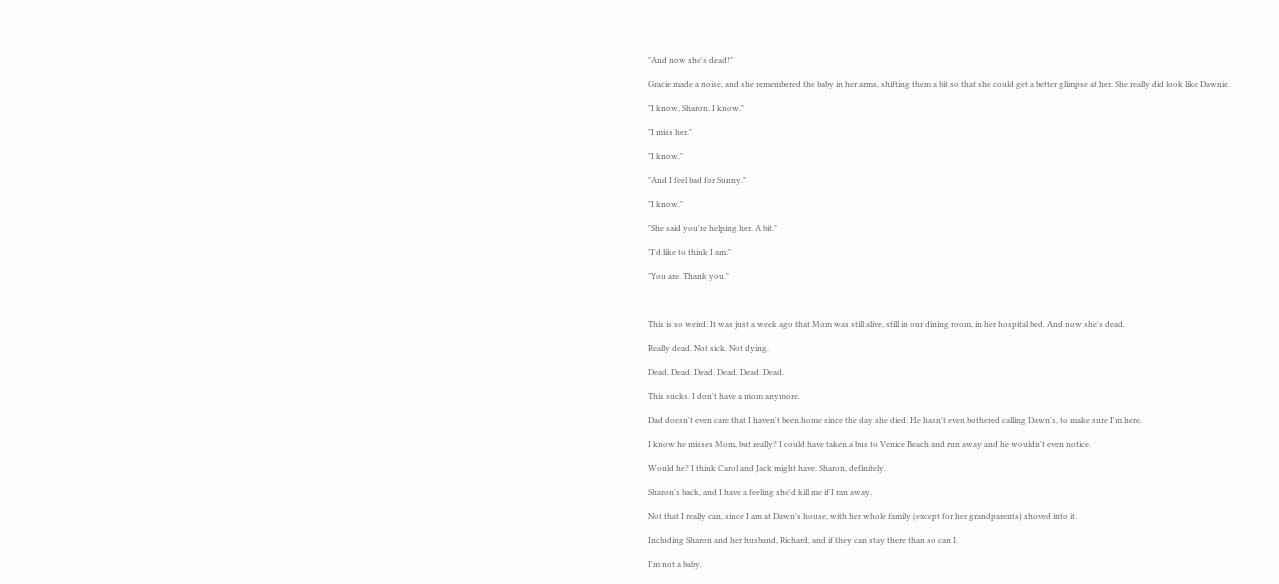"And now she's dead!"

Gracie made a noise, and she remembered the baby in her arms, shifting them a bit so that she could get a better glimpse at her. She really did look like Dawnie.

"I know, Sharon. I know."

"I miss her."

"I know."

"And I feel bad for Sunny."

"I know."

"She said you're helping her. A bit."

"I'd like to think I am."

"You are. Thank you."



This is so weird. It was just a week ago that Mom was still alive, still in our dining room, in her hospital bed. And now she's dead.

Really dead. Not sick. Not dying.

Dead. Dead. Dead. Dead. Dead. Dead.

This sucks. I don't have a mom anymore.

Dad doesn't even care that I haven't been home since the day she died. He hasn't even bothered calling Dawn's, to make sure I'm here.

I know he misses Mom, but really? I could have taken a bus to Venice Beach and run away and he wouldn't even notice.

Would he? I think Carol and Jack might have. Sharon, definitely.

Sharon's back, and I have a feeling she'd kill me if I ran away.

Not that I really can, since I am at Dawn's house, with her whole family (except for her grandparents) shoved into it.

Including Sharon and her husband, Richard, and if they can stay there than so can I.

I'm not a baby.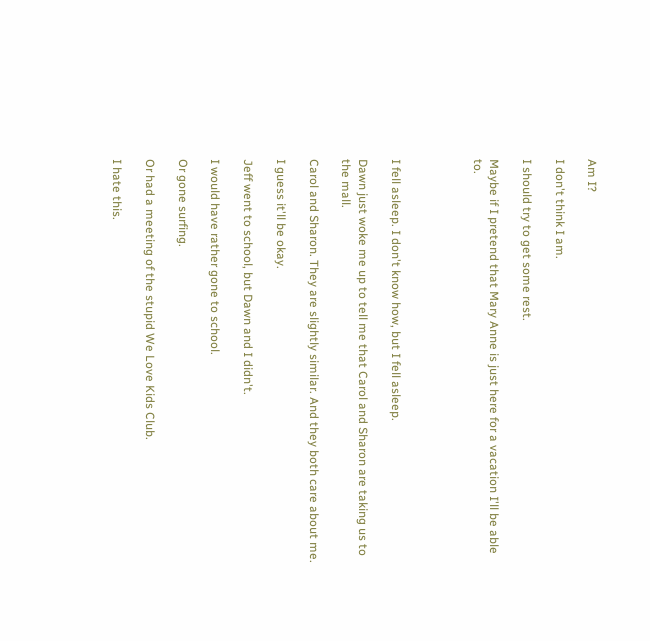Am I?

I don't think I am.

I should try to get some rest.

Maybe if I pretend that Mary Anne is just here for a vacation I'll be able to.




I fell asleep. I don't know how, but I fell asleep.

Dawn just woke me up to tell me that Carol and Sharon are taking us to the mall.

Carol and Sharon. They are slightly similar. And they both care about me.

I guess it'll be okay.

Jeff went to school, but Dawn and I didn't.

I would have rather gone to school.

Or gone surfing.

Or had a meeting of the stupid We Love Kids Club.

I hate this.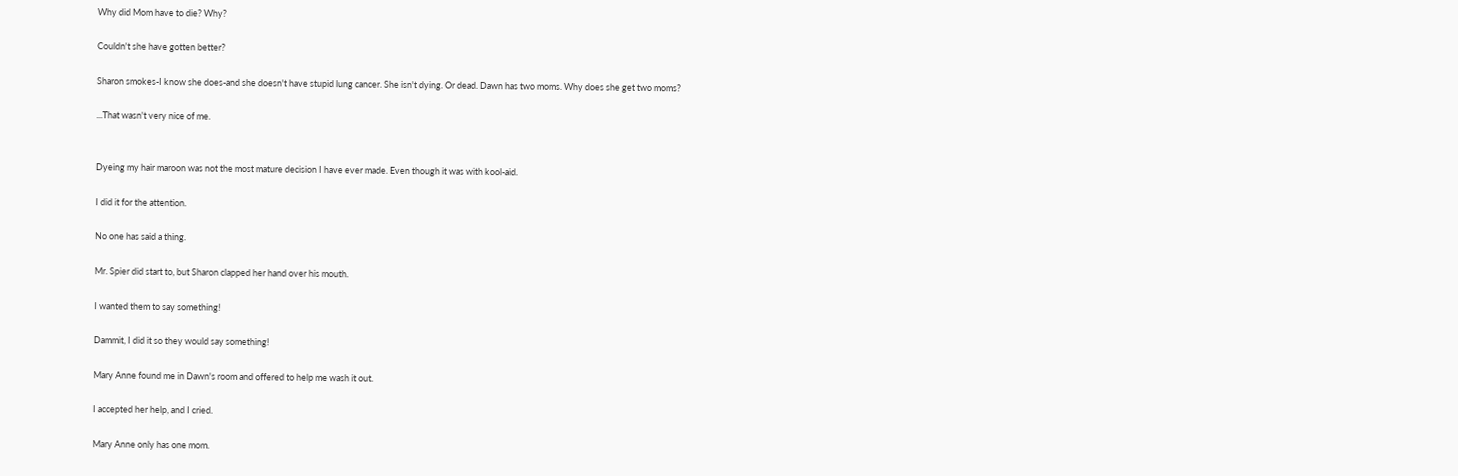Why did Mom have to die? Why?

Couldn't she have gotten better?

Sharon smokes-I know she does-and she doesn't have stupid lung cancer. She isn't dying. Or dead. Dawn has two moms. Why does she get two moms?

...That wasn't very nice of me.


Dyeing my hair maroon was not the most mature decision I have ever made. Even though it was with kool-aid.

I did it for the attention.

No one has said a thing.

Mr. Spier did start to, but Sharon clapped her hand over his mouth.

I wanted them to say something!

Dammit, I did it so they would say something!

Mary Anne found me in Dawn's room and offered to help me wash it out.

I accepted her help, and I cried.

Mary Anne only has one mom.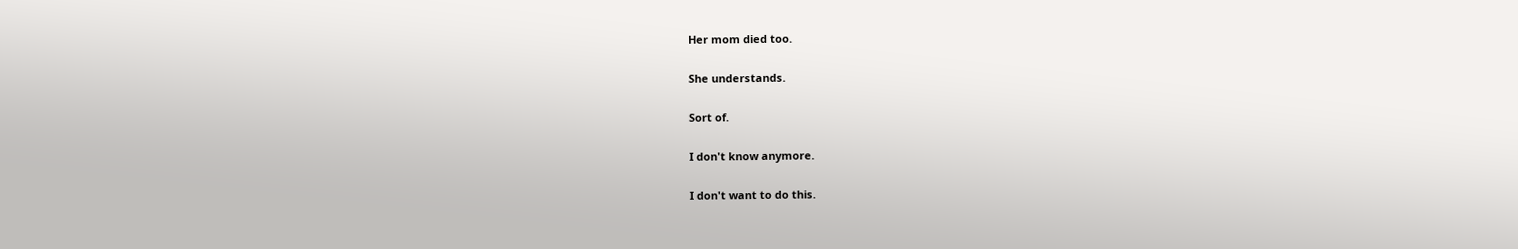Her mom died too.

She understands.

Sort of.

I don't know anymore.

I don't want to do this.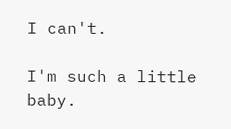I can't.

I'm such a little baby.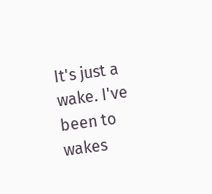It's just a wake. I've been to wakes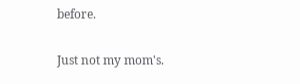before.

Just not my mom's.